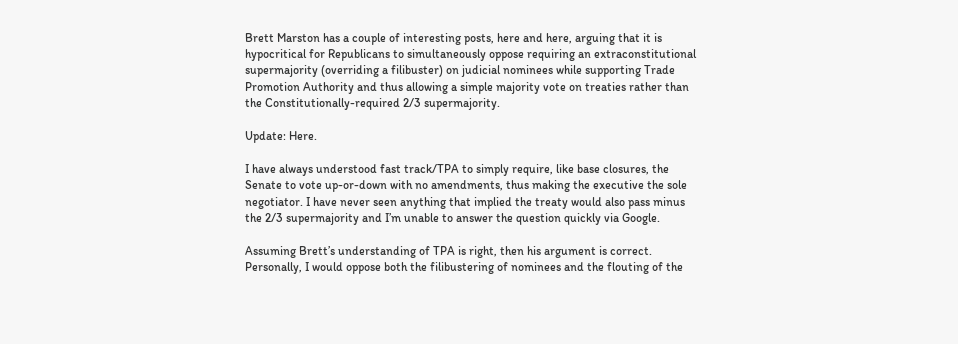Brett Marston has a couple of interesting posts, here and here, arguing that it is hypocritical for Republicans to simultaneously oppose requiring an extraconstitutional supermajority (overriding a filibuster) on judicial nominees while supporting Trade Promotion Authority and thus allowing a simple majority vote on treaties rather than the Constitutionally-required 2/3 supermajority.

Update: Here.

I have always understood fast track/TPA to simply require, like base closures, the Senate to vote up-or-down with no amendments, thus making the executive the sole negotiator. I have never seen anything that implied the treaty would also pass minus the 2/3 supermajority and I’m unable to answer the question quickly via Google.

Assuming Brett’s understanding of TPA is right, then his argument is correct. Personally, I would oppose both the filibustering of nominees and the flouting of the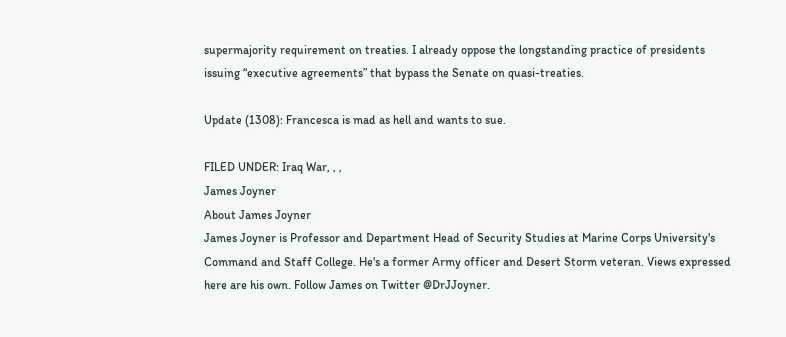supermajority requirement on treaties. I already oppose the longstanding practice of presidents issuing “executive agreements” that bypass the Senate on quasi-treaties.

Update (1308): Francesca is mad as hell and wants to sue.

FILED UNDER: Iraq War, , ,
James Joyner
About James Joyner
James Joyner is Professor and Department Head of Security Studies at Marine Corps University's Command and Staff College. He's a former Army officer and Desert Storm veteran. Views expressed here are his own. Follow James on Twitter @DrJJoyner.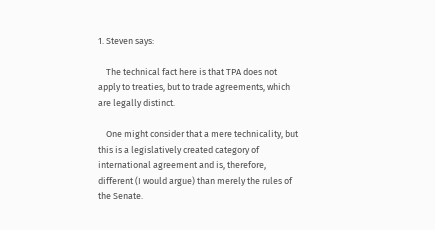1. Steven says:

    The technical fact here is that TPA does not apply to treaties, but to trade agreements, which are legally distinct.

    One might consider that a mere technicality, but this is a legislatively created category of international agreement and is, therefore, different (I would argue) than merely the rules of the Senate.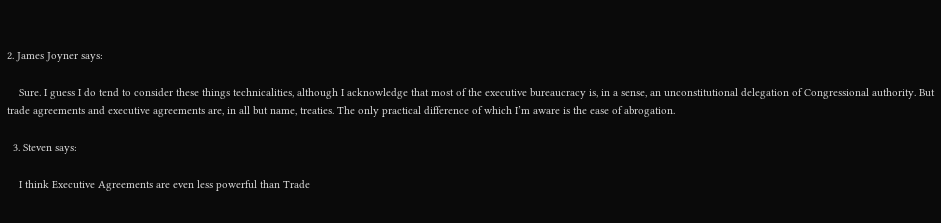2. James Joyner says:

    Sure. I guess I do tend to consider these things technicalities, although I acknowledge that most of the executive bureaucracy is, in a sense, an unconstitutional delegation of Congressional authority. But trade agreements and executive agreements are, in all but name, treaties. The only practical difference of which I’m aware is the ease of abrogation.

  3. Steven says:

    I think Executive Agreements are even less powerful than Trade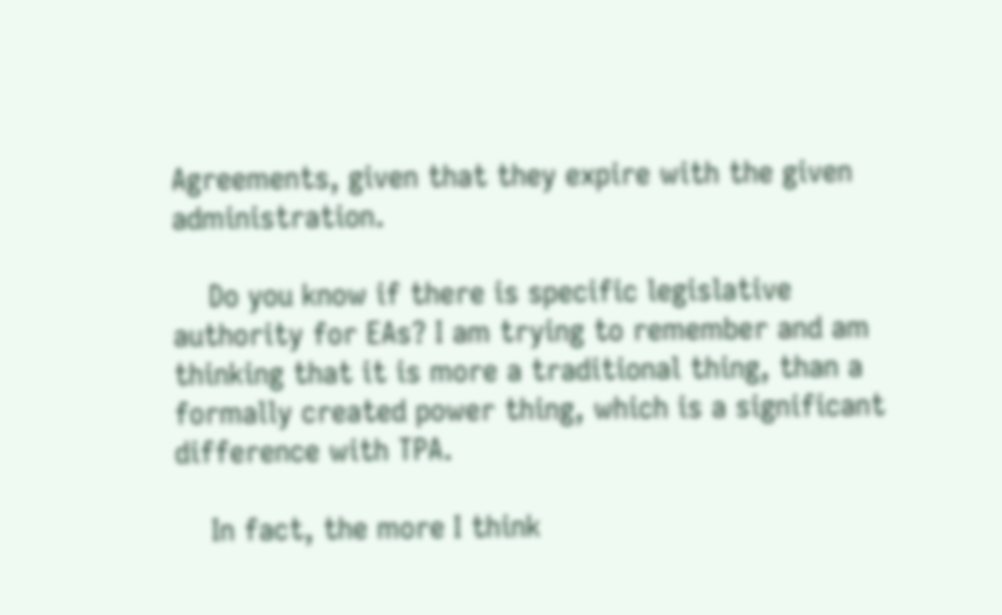Agreements, given that they expire with the given administration.

    Do you know if there is specific legislative authority for EAs? I am trying to remember and am thinking that it is more a traditional thing, than a formally created power thing, which is a significant difference with TPA.

    In fact, the more I think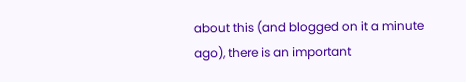about this (and blogged on it a minute ago), there is an important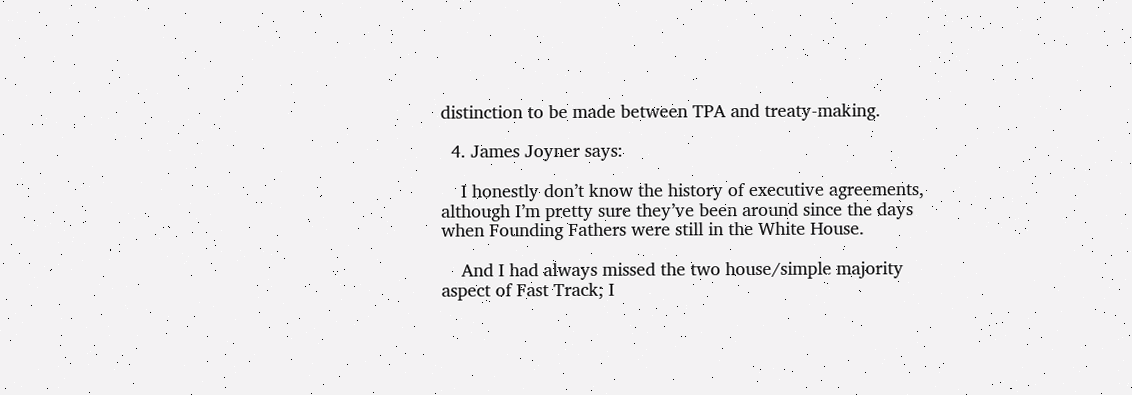distinction to be made between TPA and treaty-making.

  4. James Joyner says:

    I honestly don’t know the history of executive agreements, although I’m pretty sure they’ve been around since the days when Founding Fathers were still in the White House.

    And I had always missed the two house/simple majority aspect of Fast Track; I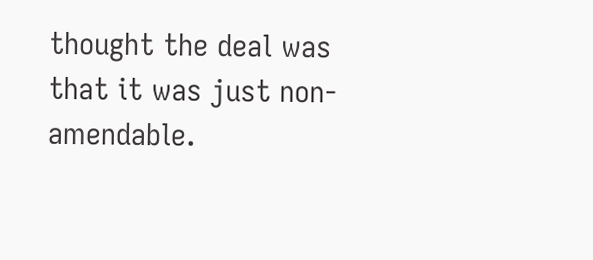thought the deal was that it was just non-amendable.